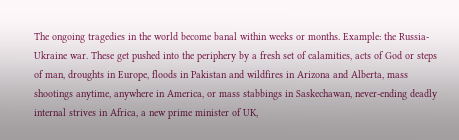The ongoing tragedies in the world become banal within weeks or months. Example: the Russia-Ukraine war. These get pushed into the periphery by a fresh set of calamities, acts of God or steps of man, droughts in Europe, floods in Pakistan and wildfires in Arizona and Alberta, mass shootings anytime, anywhere in America, or mass stabbings in Saskechawan, never-ending deadly internal strives in Africa, a new prime minister of UK,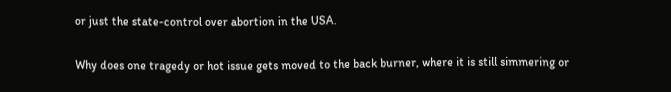or just the state-control over abortion in the USA.

Why does one tragedy or hot issue gets moved to the back burner, where it is still simmering or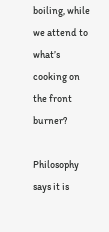boiling, while we attend to what’s cooking on the front burner?

Philosophy says it is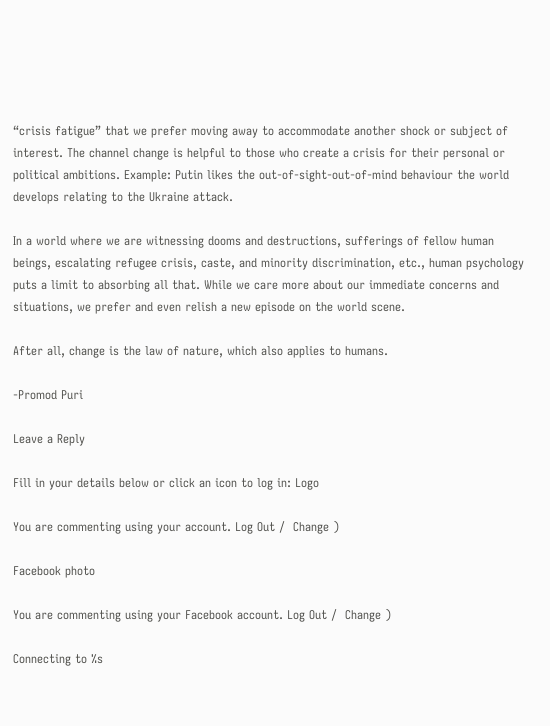“crisis fatigue” that we prefer moving away to accommodate another shock or subject of interest. The channel change is helpful to those who create a crisis for their personal or political ambitions. Example: Putin likes the out-of-sight-out-of-mind behaviour the world develops relating to the Ukraine attack.

In a world where we are witnessing dooms and destructions, sufferings of fellow human beings, escalating refugee crisis, caste, and minority discrimination, etc., human psychology puts a limit to absorbing all that. While we care more about our immediate concerns and situations, we prefer and even relish a new episode on the world scene.

After all, change is the law of nature, which also applies to humans.

-Promod Puri

Leave a Reply

Fill in your details below or click an icon to log in: Logo

You are commenting using your account. Log Out /  Change )

Facebook photo

You are commenting using your Facebook account. Log Out /  Change )

Connecting to %s